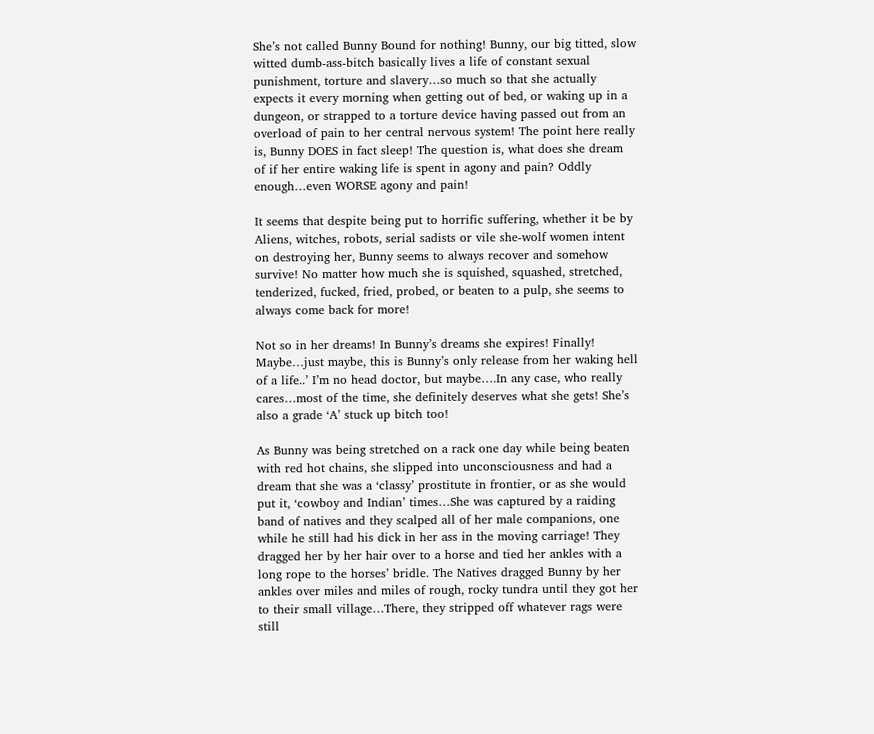She’s not called Bunny Bound for nothing! Bunny, our big titted, slow witted dumb-ass-bitch basically lives a life of constant sexual punishment, torture and slavery…so much so that she actually expects it every morning when getting out of bed, or waking up in a dungeon, or strapped to a torture device having passed out from an overload of pain to her central nervous system! The point here really is, Bunny DOES in fact sleep! The question is, what does she dream of if her entire waking life is spent in agony and pain? Oddly enough…even WORSE agony and pain!

It seems that despite being put to horrific suffering, whether it be by Aliens, witches, robots, serial sadists or vile she-wolf women intent on destroying her, Bunny seems to always recover and somehow survive! No matter how much she is squished, squashed, stretched, tenderized, fucked, fried, probed, or beaten to a pulp, she seems to always come back for more!

Not so in her dreams! In Bunny’s dreams she expires! Finally! Maybe…just maybe, this is Bunny’s only release from her waking hell of a life..’ I’m no head doctor, but maybe….In any case, who really cares…most of the time, she definitely deserves what she gets! She’s also a grade ‘A’ stuck up bitch too!

As Bunny was being stretched on a rack one day while being beaten with red hot chains, she slipped into unconsciousness and had a dream that she was a ‘classy’ prostitute in frontier, or as she would put it, ‘cowboy and Indian’ times…She was captured by a raiding band of natives and they scalped all of her male companions, one while he still had his dick in her ass in the moving carriage! They dragged her by her hair over to a horse and tied her ankles with a long rope to the horses’ bridle. The Natives dragged Bunny by her ankles over miles and miles of rough, rocky tundra until they got her to their small village…There, they stripped off whatever rags were still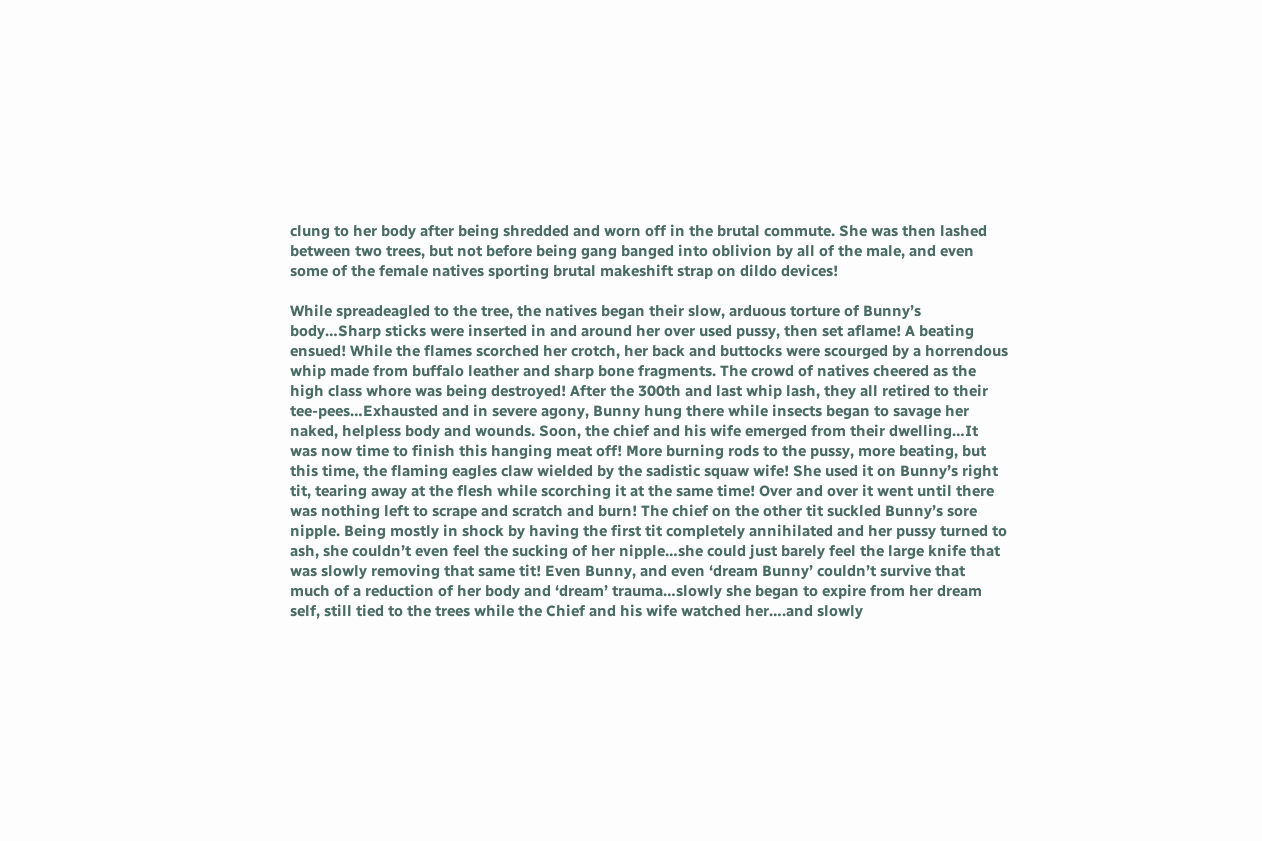clung to her body after being shredded and worn off in the brutal commute. She was then lashed between two trees, but not before being gang banged into oblivion by all of the male, and even some of the female natives sporting brutal makeshift strap on dildo devices!

While spreadeagled to the tree, the natives began their slow, arduous torture of Bunny’s body…Sharp sticks were inserted in and around her over used pussy, then set aflame! A beating ensued! While the flames scorched her crotch, her back and buttocks were scourged by a horrendous whip made from buffalo leather and sharp bone fragments. The crowd of natives cheered as the high class whore was being destroyed! After the 300th and last whip lash, they all retired to their tee-pees…Exhausted and in severe agony, Bunny hung there while insects began to savage her naked, helpless body and wounds. Soon, the chief and his wife emerged from their dwelling…It was now time to finish this hanging meat off! More burning rods to the pussy, more beating, but this time, the flaming eagles claw wielded by the sadistic squaw wife! She used it on Bunny’s right tit, tearing away at the flesh while scorching it at the same time! Over and over it went until there was nothing left to scrape and scratch and burn! The chief on the other tit suckled Bunny’s sore nipple. Being mostly in shock by having the first tit completely annihilated and her pussy turned to ash, she couldn’t even feel the sucking of her nipple…she could just barely feel the large knife that was slowly removing that same tit! Even Bunny, and even ‘dream Bunny’ couldn’t survive that much of a reduction of her body and ‘dream’ trauma…slowly she began to expire from her dream self, still tied to the trees while the Chief and his wife watched her….and slowly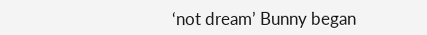‘not dream’ Bunny began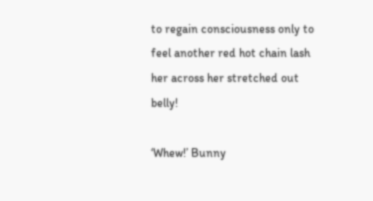to regain consciousness only to feel another red hot chain lash her across her stretched out belly!

‘Whew!’ Bunny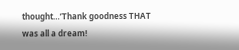thought…’Thank goodness THAT was all a dream!